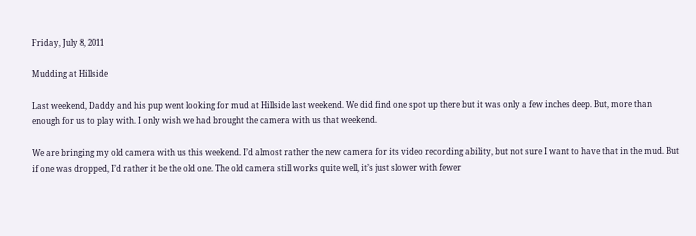Friday, July 8, 2011

Mudding at Hillside

Last weekend, Daddy and his pup went looking for mud at Hillside last weekend. We did find one spot up there but it was only a few inches deep. But, more than enough for us to play with. I only wish we had brought the camera with us that weekend.

We are bringing my old camera with us this weekend. I’d almost rather the new camera for its video recording ability, but not sure I want to have that in the mud. But if one was dropped, I’d rather it be the old one. The old camera still works quite well, it’s just slower with fewer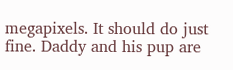megapixels. It should do just fine. Daddy and his pup are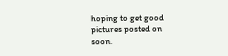hoping to get good pictures posted on soon.